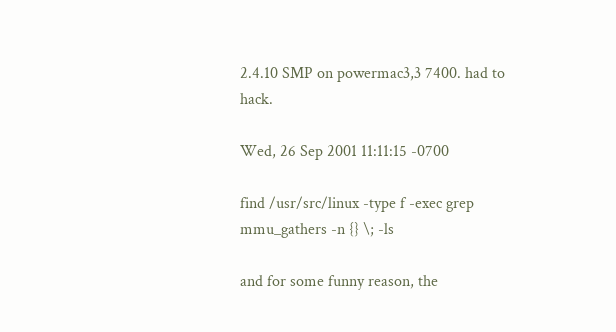2.4.10 SMP on powermac3,3 7400. had to hack.

Wed, 26 Sep 2001 11:11:15 -0700

find /usr/src/linux -type f -exec grep mmu_gathers -n {} \; -ls

and for some funny reason, the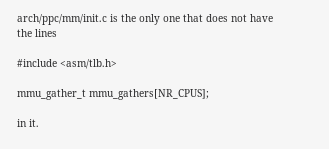arch/ppc/mm/init.c is the only one that does not have the lines

#include <asm/tlb.h>

mmu_gather_t mmu_gathers[NR_CPUS];

in it.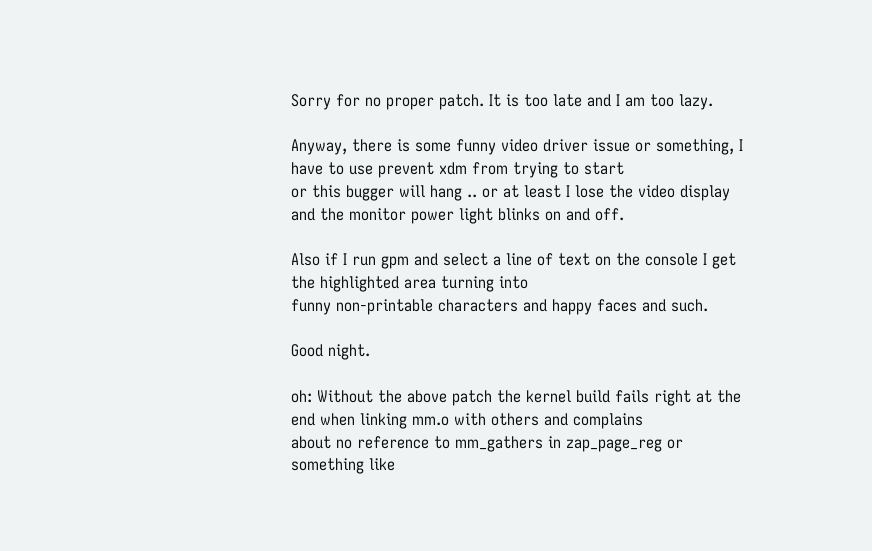Sorry for no proper patch. It is too late and I am too lazy.

Anyway, there is some funny video driver issue or something, I have to use prevent xdm from trying to start
or this bugger will hang .. or at least I lose the video display and the monitor power light blinks on and off.

Also if I run gpm and select a line of text on the console I get the highlighted area turning into
funny non-printable characters and happy faces and such.

Good night.

oh: Without the above patch the kernel build fails right at the end when linking mm.o with others and complains
about no reference to mm_gathers in zap_page_reg or something like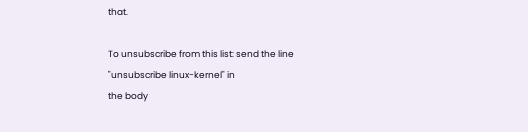that.

To unsubscribe from this list: send the line "unsubscribe linux-kernel" in
the body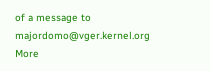of a message to majordomo@vger.kernel.org
More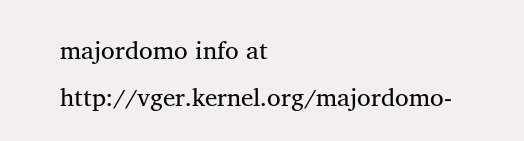majordomo info at http://vger.kernel.org/majordomo-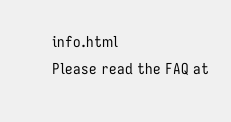info.html
Please read the FAQ at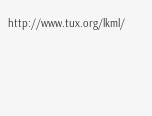http://www.tux.org/lkml/